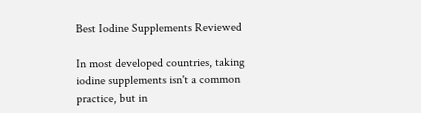Best Iodine Supplements Reviewed

In most developed countries, taking iodine supplements isn't a common practice, but in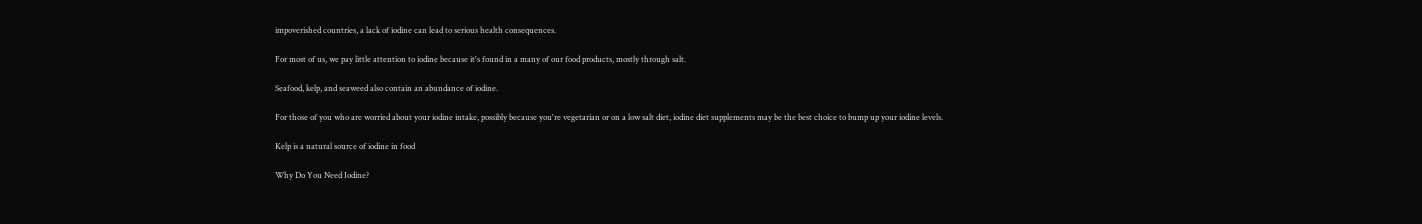impoverished countries, a lack of iodine can lead to serious health consequences.

For most of us, we pay little attention to iodine because it's found in a many of our food products, mostly through salt.

Seafood, kelp, and seaweed also contain an abundance of iodine.

For those of you who are worried about your iodine intake, possibly because you're vegetarian or on a low salt diet, iodine diet supplements may be the best choice to bump up your iodine levels.

Kelp is a natural source of iodine in food

Why Do You Need Iodine?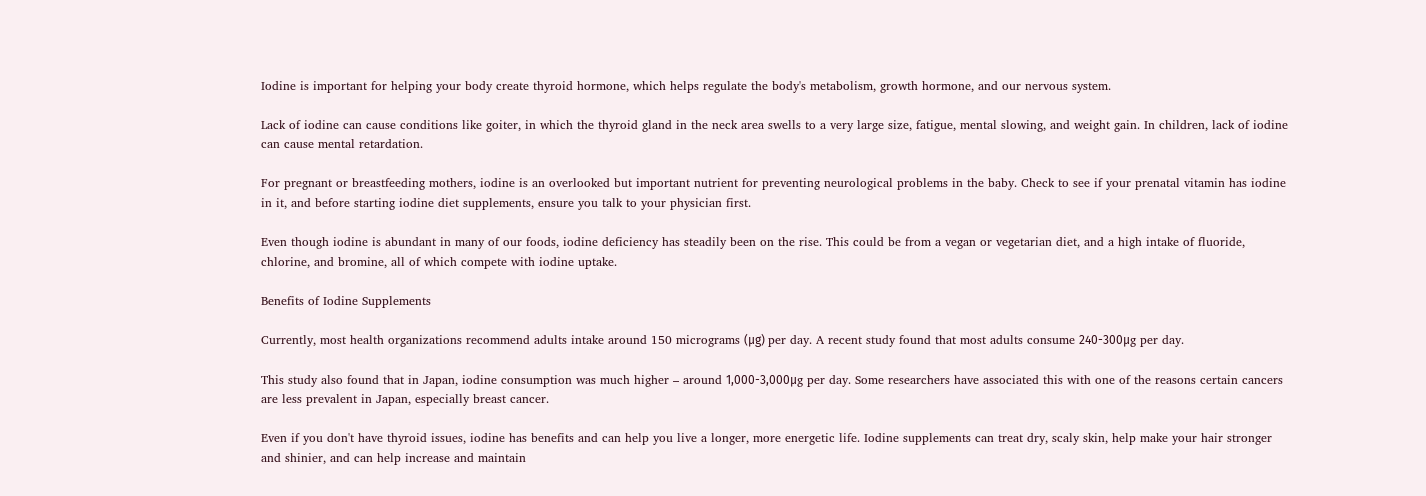Iodine is important for helping your body create thyroid hormone, which helps regulate the body's metabolism, growth hormone, and our nervous system.

Lack of iodine can cause conditions like goiter, in which the thyroid gland in the neck area swells to a very large size, fatigue, mental slowing, and weight gain. In children, lack of iodine can cause mental retardation.

For pregnant or breastfeeding mothers, iodine is an overlooked but important nutrient for preventing neurological problems in the baby. Check to see if your prenatal vitamin has iodine in it, and before starting iodine diet supplements, ensure you talk to your physician first.

Even though iodine is abundant in many of our foods, iodine deficiency has steadily been on the rise. This could be from a vegan or vegetarian diet, and a high intake of fluoride, chlorine, and bromine, all of which compete with iodine uptake.

Benefits of Iodine Supplements

Currently, most health organizations recommend adults intake around 150 micrograms (μg) per day. A recent study found that most adults consume 240-300μg per day.

This study also found that in Japan, iodine consumption was much higher – around 1,000-3,000μg per day. Some researchers have associated this with one of the reasons certain cancers are less prevalent in Japan, especially breast cancer.

Even if you don't have thyroid issues, iodine has benefits and can help you live a longer, more energetic life. Iodine supplements can treat dry, scaly skin, help make your hair stronger and shinier, and can help increase and maintain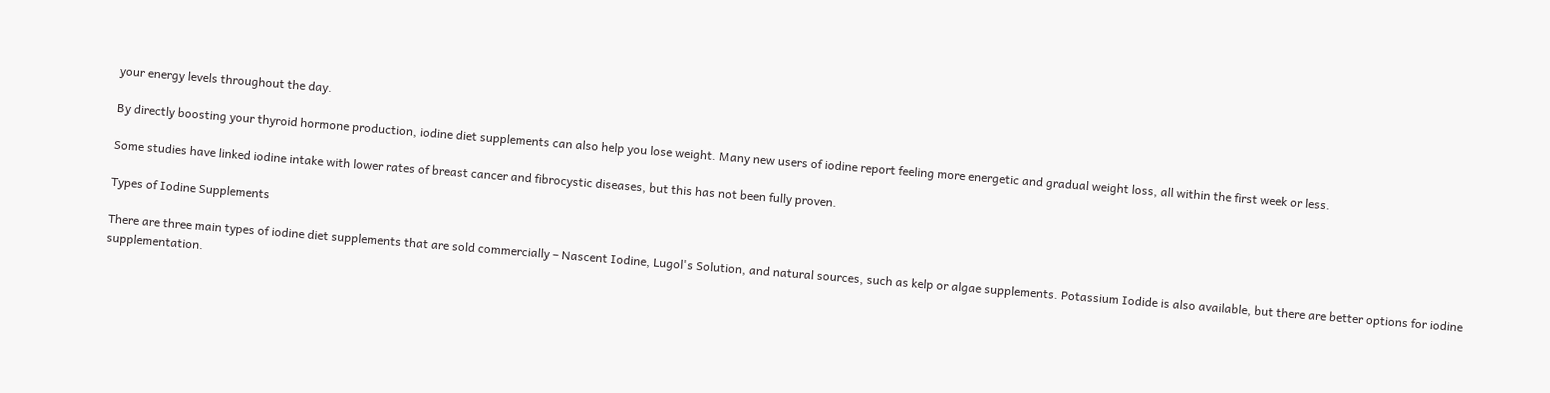your energy levels throughout the day.

By directly boosting your thyroid hormone production, iodine diet supplements can also help you lose weight. Many new users of iodine report feeling more energetic and gradual weight loss, all within the first week or less.

Some studies have linked iodine intake with lower rates of breast cancer and fibrocystic diseases, but this has not been fully proven.

Types of Iodine Supplements

There are three main types of iodine diet supplements that are sold commercially – Nascent Iodine, Lugol's Solution, and natural sources, such as kelp or algae supplements. Potassium Iodide is also available, but there are better options for iodine supplementation.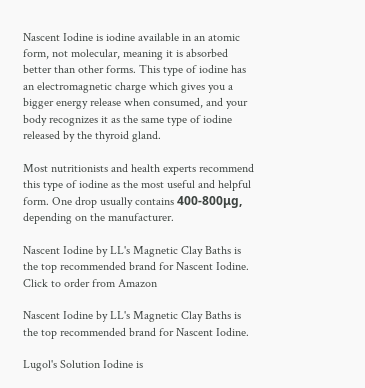Nascent Iodine is iodine available in an atomic form, not molecular, meaning it is absorbed better than other forms. This type of iodine has an electromagnetic charge which gives you a bigger energy release when consumed, and your body recognizes it as the same type of iodine released by the thyroid gland.

Most nutritionists and health experts recommend this type of iodine as the most useful and helpful form. One drop usually contains 400-800μg, depending on the manufacturer.

Nascent Iodine by LL's Magnetic Clay Baths is the top recommended brand for Nascent Iodine. Click to order from Amazon

Nascent Iodine by LL's Magnetic Clay Baths is the top recommended brand for Nascent Iodine.

Lugol's Solution Iodine is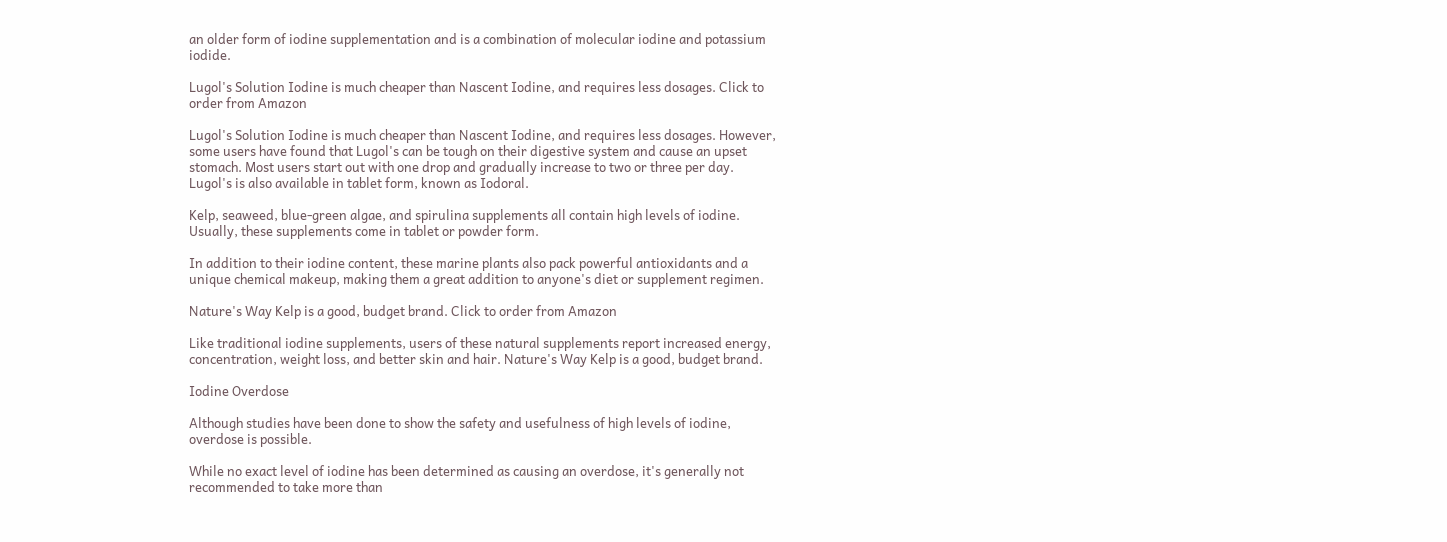an older form of iodine supplementation and is a combination of molecular iodine and potassium iodide.

Lugol's Solution Iodine is much cheaper than Nascent Iodine, and requires less dosages. Click to order from Amazon

Lugol's Solution Iodine is much cheaper than Nascent Iodine, and requires less dosages. However, some users have found that Lugol's can be tough on their digestive system and cause an upset stomach. Most users start out with one drop and gradually increase to two or three per day. Lugol's is also available in tablet form, known as Iodoral.

Kelp, seaweed, blue-green algae, and spirulina supplements all contain high levels of iodine. Usually, these supplements come in tablet or powder form.

In addition to their iodine content, these marine plants also pack powerful antioxidants and a unique chemical makeup, making them a great addition to anyone's diet or supplement regimen.

Nature's Way Kelp is a good, budget brand. Click to order from Amazon

Like traditional iodine supplements, users of these natural supplements report increased energy, concentration, weight loss, and better skin and hair. Nature's Way Kelp is a good, budget brand.

Iodine Overdose

Although studies have been done to show the safety and usefulness of high levels of iodine, overdose is possible.

While no exact level of iodine has been determined as causing an overdose, it's generally not recommended to take more than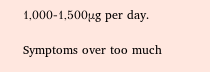1,000-1,500μg per day.

Symptoms over too much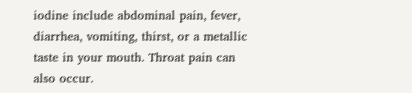iodine include abdominal pain, fever, diarrhea, vomiting, thirst, or a metallic taste in your mouth. Throat pain can also occur.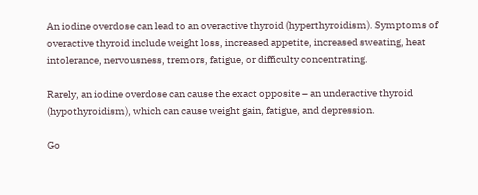An iodine overdose can lead to an overactive thyroid (hyperthyroidism). Symptoms of overactive thyroid include weight loss, increased appetite, increased sweating, heat intolerance, nervousness, tremors, fatigue, or difficulty concentrating.

Rarely, an iodine overdose can cause the exact opposite – an underactive thyroid (hypothyroidism), which can cause weight gain, fatigue, and depression.

Go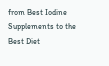from Best Iodine Supplements to the Best Diet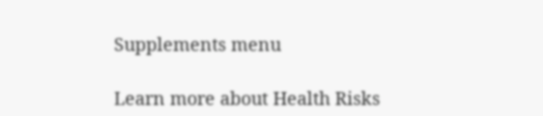Supplements menu

Learn more about Health Risks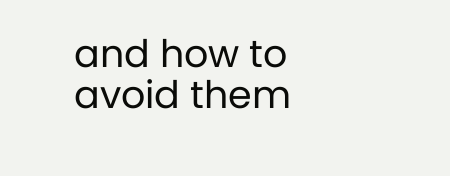and how to avoid them